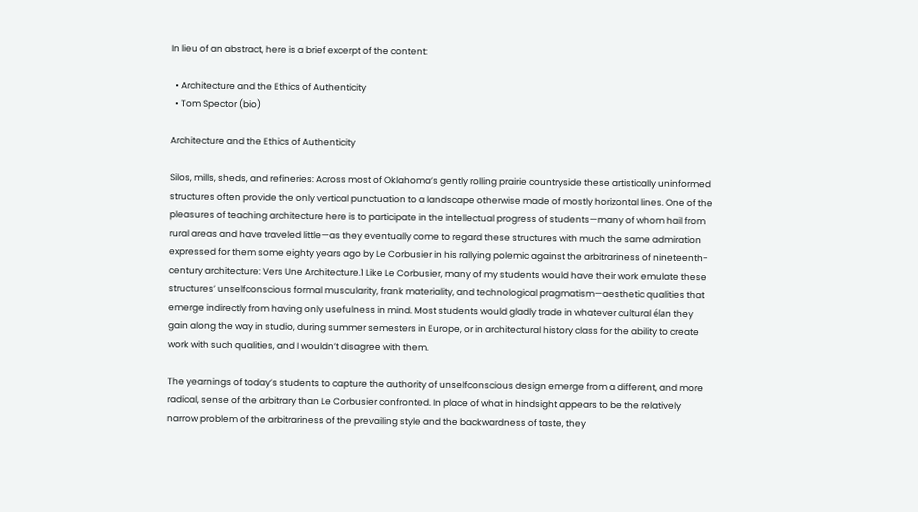In lieu of an abstract, here is a brief excerpt of the content:

  • Architecture and the Ethics of Authenticity
  • Tom Spector (bio)

Architecture and the Ethics of Authenticity

Silos, mills, sheds, and refineries: Across most of Oklahoma’s gently rolling prairie countryside these artistically uninformed structures often provide the only vertical punctuation to a landscape otherwise made of mostly horizontal lines. One of the pleasures of teaching architecture here is to participate in the intellectual progress of students—many of whom hail from rural areas and have traveled little—as they eventually come to regard these structures with much the same admiration expressed for them some eighty years ago by Le Corbusier in his rallying polemic against the arbitrariness of nineteenth-century architecture: Vers Une Architecture.1 Like Le Corbusier, many of my students would have their work emulate these structures’ unselfconscious formal muscularity, frank materiality, and technological pragmatism—aesthetic qualities that emerge indirectly from having only usefulness in mind. Most students would gladly trade in whatever cultural élan they gain along the way in studio, during summer semesters in Europe, or in architectural history class for the ability to create work with such qualities, and I wouldn’t disagree with them.

The yearnings of today’s students to capture the authority of unselfconscious design emerge from a different, and more radical, sense of the arbitrary than Le Corbusier confronted. In place of what in hindsight appears to be the relatively narrow problem of the arbitrariness of the prevailing style and the backwardness of taste, they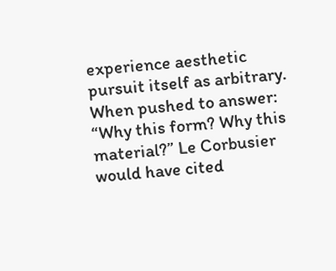experience aesthetic pursuit itself as arbitrary. When pushed to answer: “Why this form? Why this material?” Le Corbusier would have cited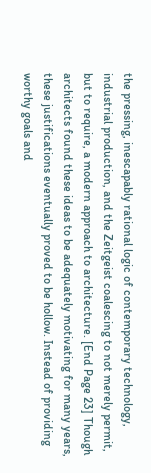the pressing, inescapably rational logic of contemporary technology, industrial production, and the Zeitgeist coalescing to not merely permit, but to require, a modern approach to architecture. [End Page 23] Though architects found these ideas to be adequately motivating for many years, these justifications eventually proved to be hollow. Instead of providing worthy goals and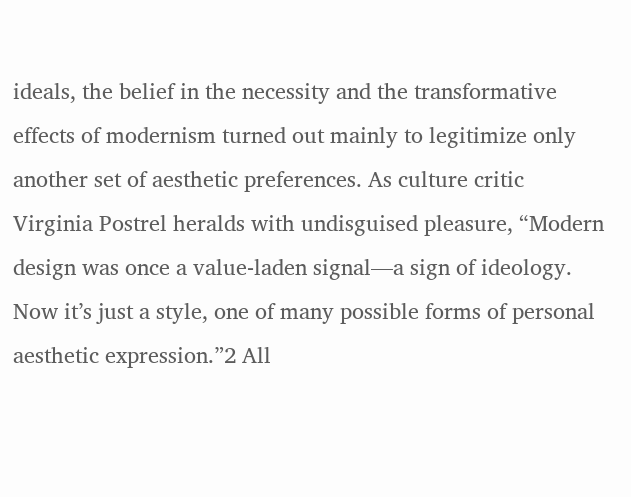ideals, the belief in the necessity and the transformative effects of modernism turned out mainly to legitimize only another set of aesthetic preferences. As culture critic Virginia Postrel heralds with undisguised pleasure, “Modern design was once a value-laden signal—a sign of ideology. Now it’s just a style, one of many possible forms of personal aesthetic expression.”2 All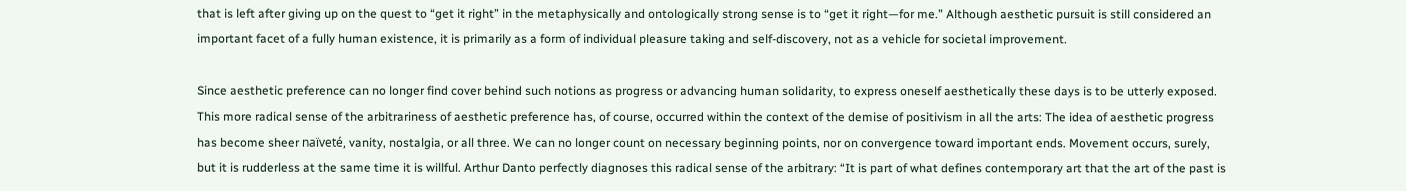that is left after giving up on the quest to “get it right” in the metaphysically and ontologically strong sense is to “get it right—for me.” Although aesthetic pursuit is still considered an important facet of a fully human existence, it is primarily as a form of individual pleasure taking and self-discovery, not as a vehicle for societal improvement.

Since aesthetic preference can no longer find cover behind such notions as progress or advancing human solidarity, to express oneself aesthetically these days is to be utterly exposed. This more radical sense of the arbitrariness of aesthetic preference has, of course, occurred within the context of the demise of positivism in all the arts: The idea of aesthetic progress has become sheer naïveté, vanity, nostalgia, or all three. We can no longer count on necessary beginning points, nor on convergence toward important ends. Movement occurs, surely, but it is rudderless at the same time it is willful. Arthur Danto perfectly diagnoses this radical sense of the arbitrary: “It is part of what defines contemporary art that the art of the past is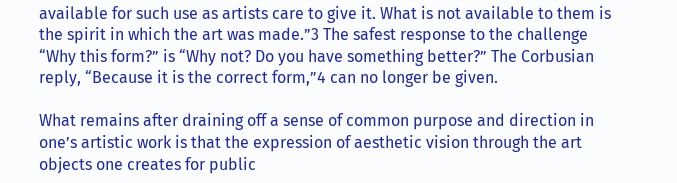available for such use as artists care to give it. What is not available to them is the spirit in which the art was made.”3 The safest response to the challenge “Why this form?” is “Why not? Do you have something better?” The Corbusian reply, “Because it is the correct form,”4 can no longer be given.

What remains after draining off a sense of common purpose and direction in one’s artistic work is that the expression of aesthetic vision through the art objects one creates for public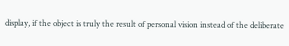display, if the object is truly the result of personal vision instead of the deliberate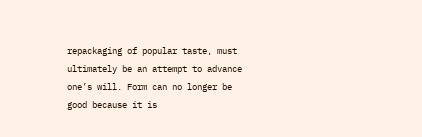repackaging of popular taste, must ultimately be an attempt to advance one’s will. Form can no longer be good because it is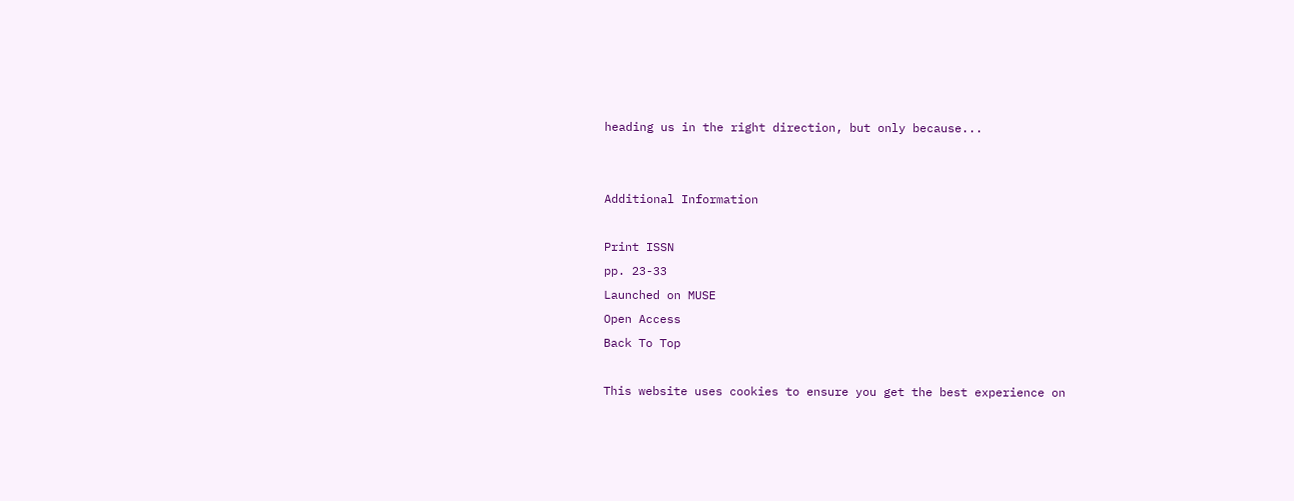heading us in the right direction, but only because...


Additional Information

Print ISSN
pp. 23-33
Launched on MUSE
Open Access
Back To Top

This website uses cookies to ensure you get the best experience on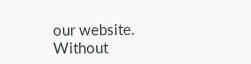our website. Without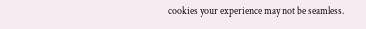cookies your experience may not be seamless.